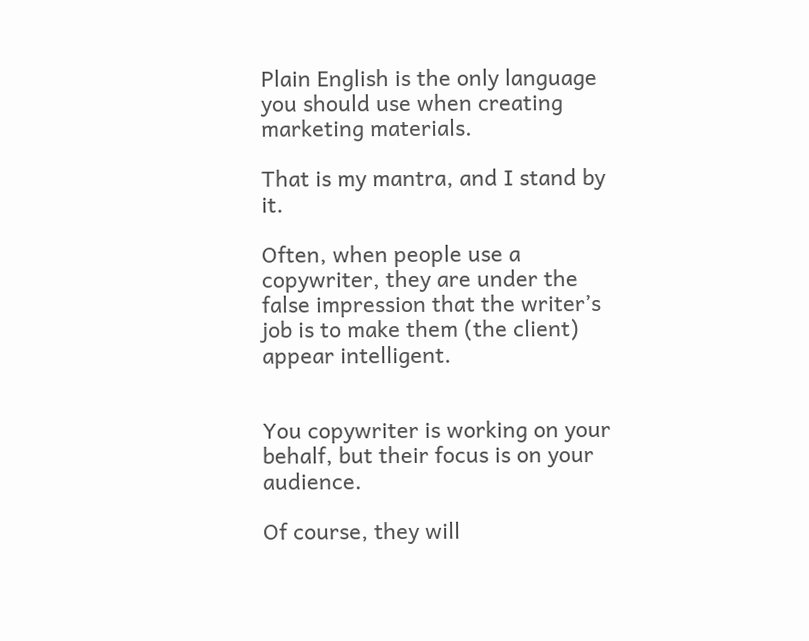Plain English is the only language you should use when creating marketing materials.

That is my mantra, and I stand by it.

Often, when people use a copywriter, they are under the false impression that the writer’s job is to make them (the client) appear intelligent.


You copywriter is working on your behalf, but their focus is on your audience.

Of course, they will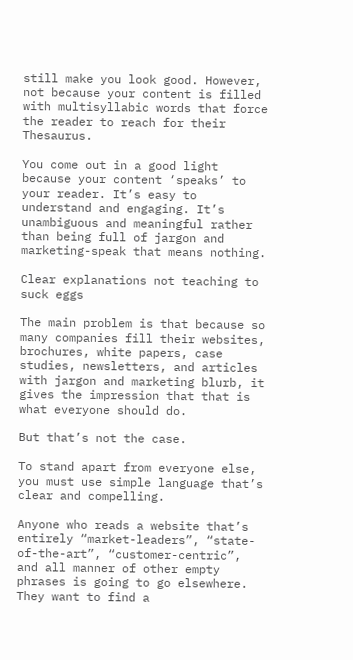still make you look good. However, not because your content is filled with multisyllabic words that force the reader to reach for their Thesaurus.

You come out in a good light because your content ‘speaks’ to your reader. It’s easy to understand and engaging. It’s unambiguous and meaningful rather than being full of jargon and marketing-speak that means nothing.

Clear explanations not teaching to suck eggs

The main problem is that because so many companies fill their websites, brochures, white papers, case studies, newsletters, and articles with jargon and marketing blurb, it gives the impression that that is what everyone should do.

But that’s not the case.

To stand apart from everyone else, you must use simple language that’s clear and compelling.

Anyone who reads a website that’s entirely “market-leaders”, “state-of-the-art”, “customer-centric”, and all manner of other empty phrases is going to go elsewhere. They want to find a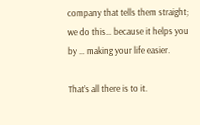company that tells them straight; we do this… because it helps you by … making your life easier.

That’s all there is to it.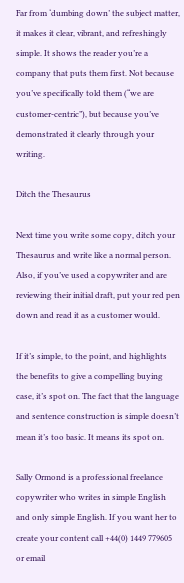Far from ‘dumbing down’ the subject matter, it makes it clear, vibrant, and refreshingly simple. It shows the reader you’re a company that puts them first. Not because you’ve specifically told them (“we are customer-centric”), but because you’ve demonstrated it clearly through your writing.

Ditch the Thesaurus

Next time you write some copy, ditch your Thesaurus and write like a normal person. Also, if you’ve used a copywriter and are reviewing their initial draft, put your red pen down and read it as a customer would.

If it’s simple, to the point, and highlights the benefits to give a compelling buying case, it’s spot on. The fact that the language and sentence construction is simple doesn’t mean it’s too basic. It means its spot on.

Sally Ormond is a professional freelance copywriter who writes in simple English and only simple English. If you want her to create your content call +44(0) 1449 779605 or email